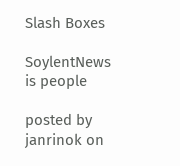Slash Boxes

SoylentNews is people

posted by janrinok on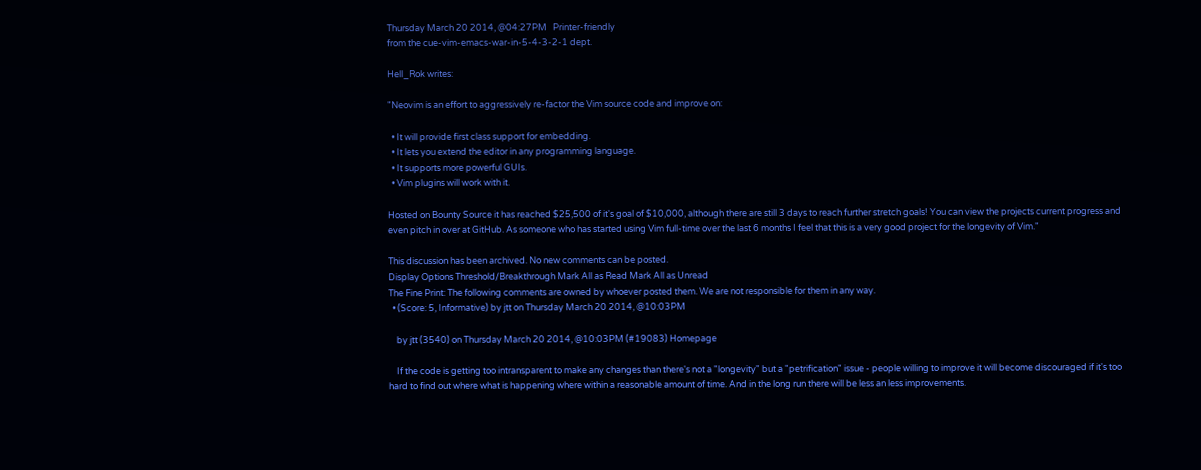Thursday March 20 2014, @04:27PM   Printer-friendly
from the cue-vim-emacs-war-in-5-4-3-2-1 dept.

Hell_Rok writes:

"Neovim is an effort to aggressively re-factor the Vim source code and improve on:

  • It will provide first class support for embedding.
  • It lets you extend the editor in any programming language.
  • It supports more powerful GUIs.
  • Vim plugins will work with it.

Hosted on Bounty Source it has reached $25,500 of it's goal of $10,000, although there are still 3 days to reach further stretch goals! You can view the projects current progress and even pitch in over at GitHub. As someone who has started using Vim full-time over the last 6 months I feel that this is a very good project for the longevity of Vim."

This discussion has been archived. No new comments can be posted.
Display Options Threshold/Breakthrough Mark All as Read Mark All as Unread
The Fine Print: The following comments are owned by whoever posted them. We are not responsible for them in any way.
  • (Score: 5, Informative) by jtt on Thursday March 20 2014, @10:03PM

    by jtt (3540) on Thursday March 20 2014, @10:03PM (#19083) Homepage

    If the code is getting too intransparent to make any changes than there's not a "longevity" but a "petrification" issue - people willing to improve it will become discouraged if it's too hard to find out where what is happening where within a reasonable amount of time. And in the long run there will be less an less improvements.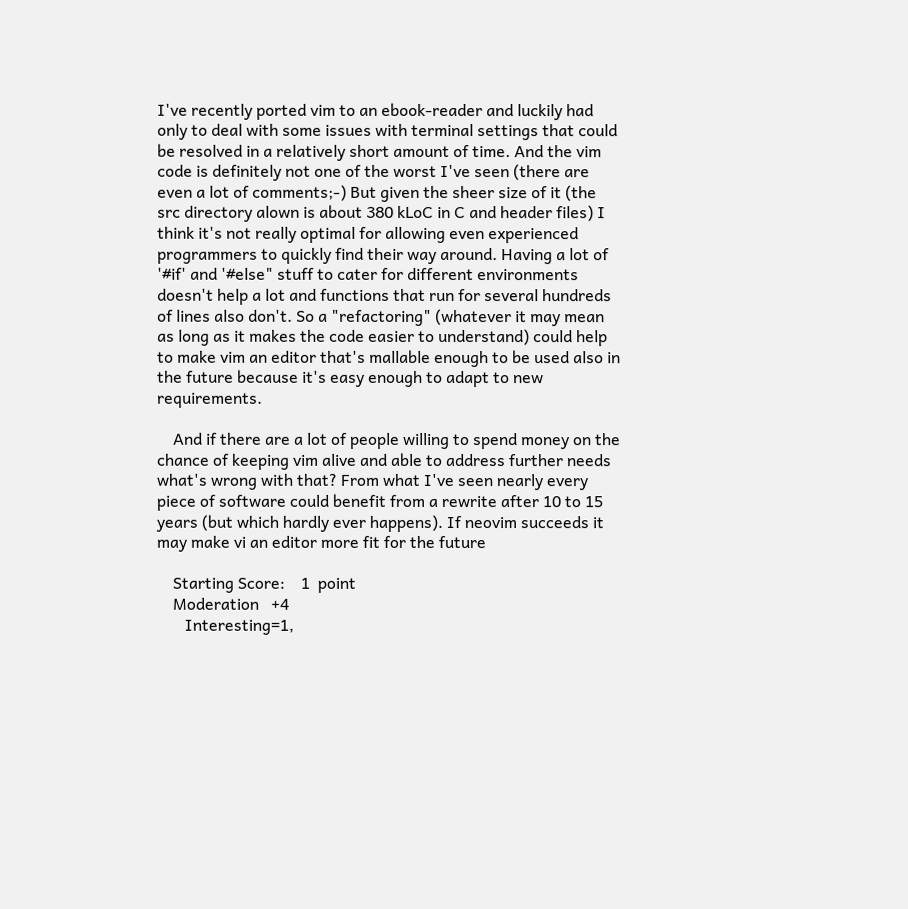I've recently ported vim to an ebook-reader and luckily had only to deal with some issues with terminal settings that could be resolved in a relatively short amount of time. And the vim code is definitely not one of the worst I've seen (there are even a lot of comments;-) But given the sheer size of it (the src directory alown is about 380 kLoC in C and header files) I think it's not really optimal for allowing even experienced programmers to quickly find their way around. Having a lot of '#if' and '#else" stuff to cater for different environments doesn't help a lot and functions that run for several hundreds of lines also don't. So a "refactoring" (whatever it may mean as long as it makes the code easier to understand) could help to make vim an editor that's mallable enough to be used also in the future because it's easy enough to adapt to new requirements.

    And if there are a lot of people willing to spend money on the chance of keeping vim alive and able to address further needs what's wrong with that? From what I've seen nearly every piece of software could benefit from a rewrite after 10 to 15 years (but which hardly ever happens). If neovim succeeds it may make vi an editor more fit for the future

    Starting Score:    1  point
    Moderation   +4
       Interesting=1,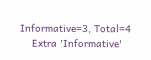Informative=3, Total=4
    Extra 'Informative'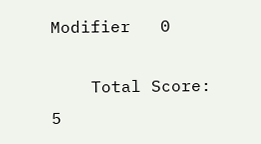Modifier   0

    Total Score:   5